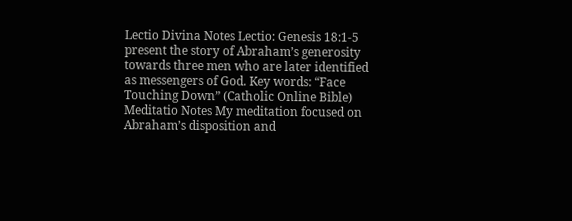Lectio Divina Notes Lectio: Genesis 18:1-5 present the story of Abraham’s generosity towards three men who are later identified as messengers of God. Key words: “Face Touching Down” (Catholic Online Bible) Meditatio Notes My meditation focused on Abraham’s disposition and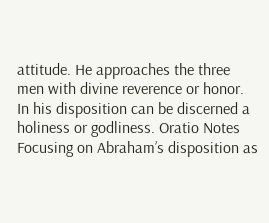attitude. He approaches the three men with divine reverence or honor. In his disposition can be discerned a holiness or godliness. Oratio Notes Focusing on Abraham’s disposition as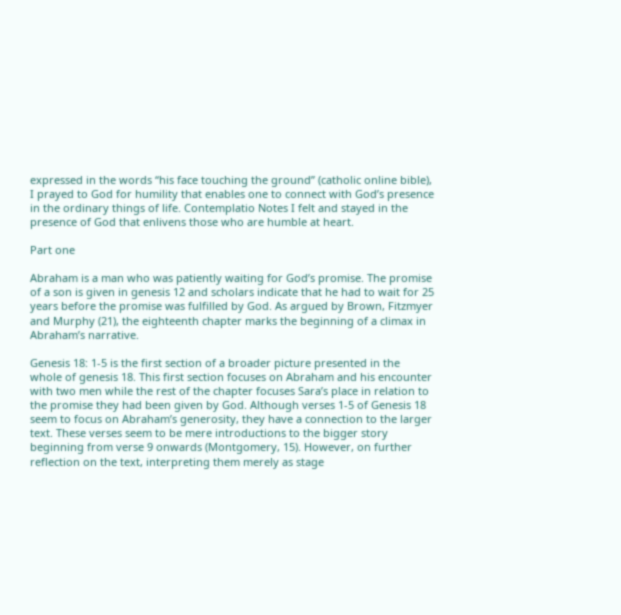expressed in the words “his face touching the ground” (catholic online bible), I prayed to God for humility that enables one to connect with God’s presence in the ordinary things of life. Contemplatio Notes I felt and stayed in the presence of God that enlivens those who are humble at heart.

Part one

Abraham is a man who was patiently waiting for God’s promise. The promise of a son is given in genesis 12 and scholars indicate that he had to wait for 25 years before the promise was fulfilled by God. As argued by Brown, Fitzmyer and Murphy (21), the eighteenth chapter marks the beginning of a climax in Abraham’s narrative.

Genesis 18: 1-5 is the first section of a broader picture presented in the whole of genesis 18. This first section focuses on Abraham and his encounter with two men while the rest of the chapter focuses Sara’s place in relation to the promise they had been given by God. Although verses 1-5 of Genesis 18 seem to focus on Abraham’s generosity, they have a connection to the larger text. These verses seem to be mere introductions to the bigger story beginning from verse 9 onwards (Montgomery, 15). However, on further reflection on the text, interpreting them merely as stage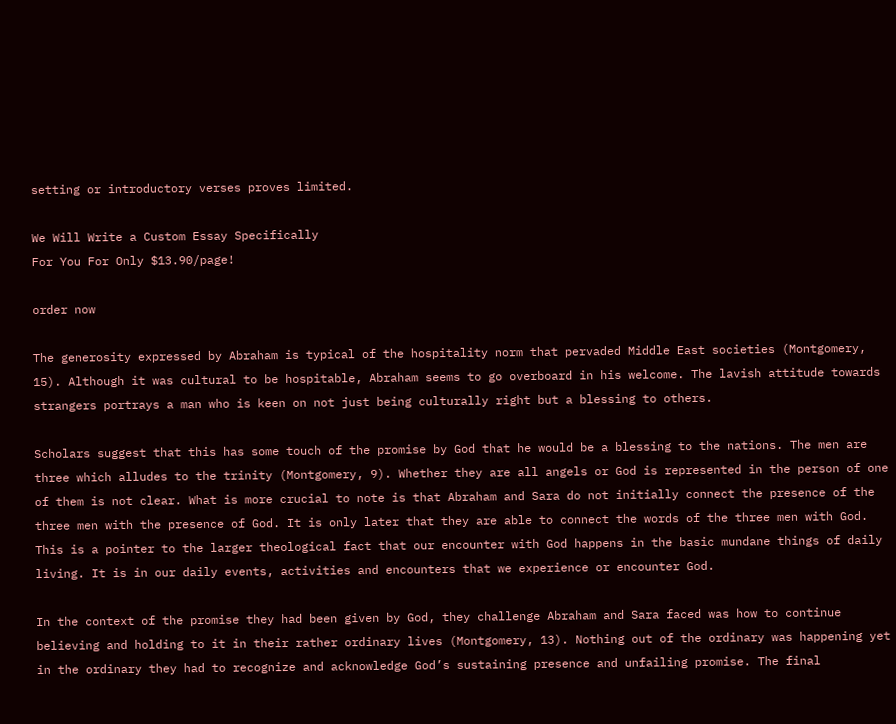setting or introductory verses proves limited.

We Will Write a Custom Essay Specifically
For You For Only $13.90/page!

order now

The generosity expressed by Abraham is typical of the hospitality norm that pervaded Middle East societies (Montgomery, 15). Although it was cultural to be hospitable, Abraham seems to go overboard in his welcome. The lavish attitude towards strangers portrays a man who is keen on not just being culturally right but a blessing to others.

Scholars suggest that this has some touch of the promise by God that he would be a blessing to the nations. The men are three which alludes to the trinity (Montgomery, 9). Whether they are all angels or God is represented in the person of one of them is not clear. What is more crucial to note is that Abraham and Sara do not initially connect the presence of the three men with the presence of God. It is only later that they are able to connect the words of the three men with God. This is a pointer to the larger theological fact that our encounter with God happens in the basic mundane things of daily living. It is in our daily events, activities and encounters that we experience or encounter God.

In the context of the promise they had been given by God, they challenge Abraham and Sara faced was how to continue believing and holding to it in their rather ordinary lives (Montgomery, 13). Nothing out of the ordinary was happening yet in the ordinary they had to recognize and acknowledge God’s sustaining presence and unfailing promise. The final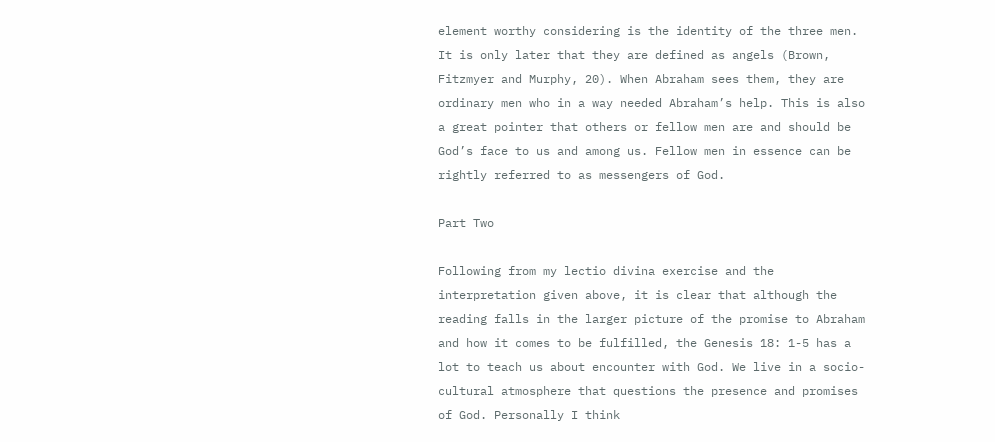element worthy considering is the identity of the three men. It is only later that they are defined as angels (Brown, Fitzmyer and Murphy, 20). When Abraham sees them, they are ordinary men who in a way needed Abraham’s help. This is also a great pointer that others or fellow men are and should be God’s face to us and among us. Fellow men in essence can be rightly referred to as messengers of God.

Part Two

Following from my lectio divina exercise and the interpretation given above, it is clear that although the reading falls in the larger picture of the promise to Abraham and how it comes to be fulfilled, the Genesis 18: 1-5 has a lot to teach us about encounter with God. We live in a socio-cultural atmosphere that questions the presence and promises of God. Personally I think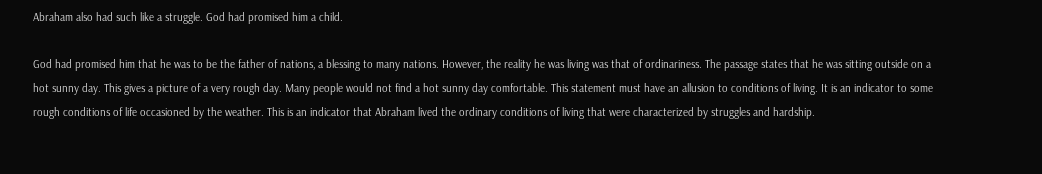Abraham also had such like a struggle. God had promised him a child.

God had promised him that he was to be the father of nations, a blessing to many nations. However, the reality he was living was that of ordinariness. The passage states that he was sitting outside on a hot sunny day. This gives a picture of a very rough day. Many people would not find a hot sunny day comfortable. This statement must have an allusion to conditions of living. It is an indicator to some rough conditions of life occasioned by the weather. This is an indicator that Abraham lived the ordinary conditions of living that were characterized by struggles and hardship.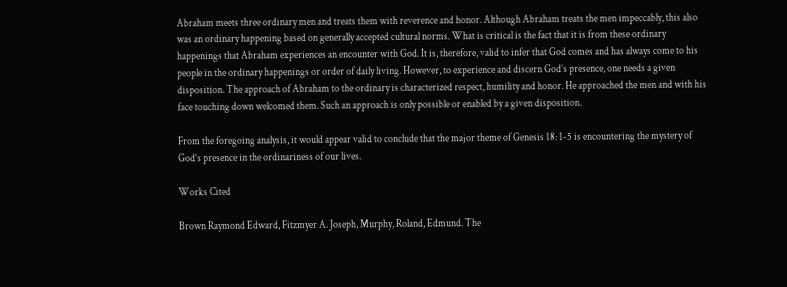Abraham meets three ordinary men and treats them with reverence and honor. Although Abraham treats the men impeccably, this also was an ordinary happening based on generally accepted cultural norms. What is critical is the fact that it is from these ordinary happenings that Abraham experiences an encounter with God. It is, therefore, valid to infer that God comes and has always come to his people in the ordinary happenings or order of daily living. However, to experience and discern God’s presence, one needs a given disposition. The approach of Abraham to the ordinary is characterized respect, humility and honor. He approached the men and with his face touching down welcomed them. Such an approach is only possible or enabled by a given disposition.

From the foregoing analysis, it would appear valid to conclude that the major theme of Genesis 18: 1-5 is encountering the mystery of God’s presence in the ordinariness of our lives.

Works Cited

Brown Raymond Edward, Fitzmyer A. Joseph, Murphy, Roland, Edmund. The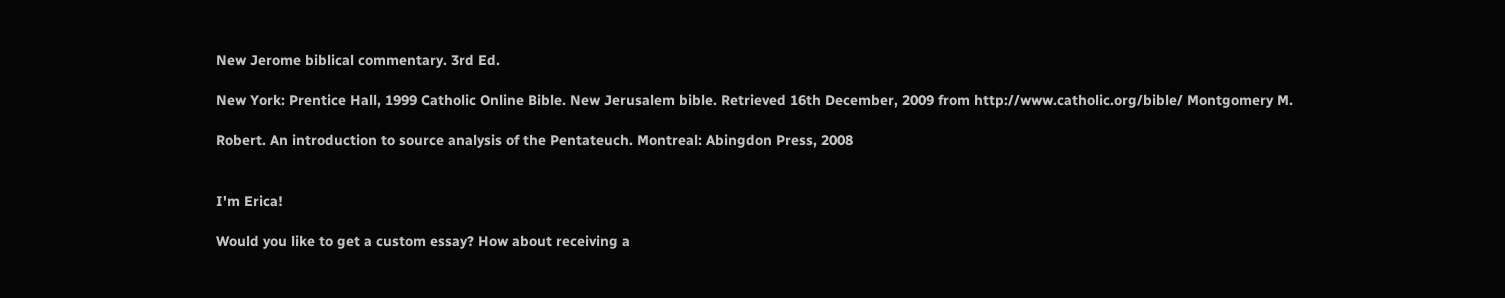New Jerome biblical commentary. 3rd Ed.

New York: Prentice Hall, 1999 Catholic Online Bible. New Jerusalem bible. Retrieved 16th December, 2009 from http://www.catholic.org/bible/ Montgomery M.

Robert. An introduction to source analysis of the Pentateuch. Montreal: Abingdon Press, 2008


I'm Erica!

Would you like to get a custom essay? How about receiving a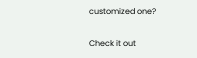customized one?

Check it out